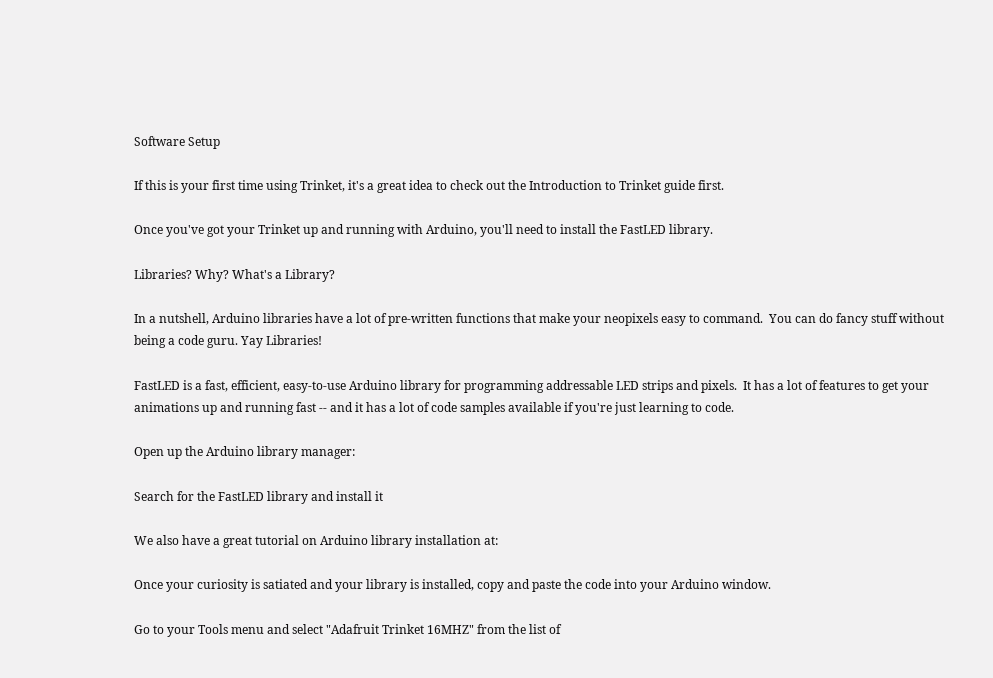Software Setup

If this is your first time using Trinket, it's a great idea to check out the Introduction to Trinket guide first.

Once you've got your Trinket up and running with Arduino, you'll need to install the FastLED library.

Libraries? Why? What's a Library?

In a nutshell, Arduino libraries have a lot of pre-written functions that make your neopixels easy to command.  You can do fancy stuff without being a code guru. Yay Libraries!

FastLED is a fast, efficient, easy-to-use Arduino library for programming addressable LED strips and pixels.  It has a lot of features to get your animations up and running fast -- and it has a lot of code samples available if you're just learning to code.

Open up the Arduino library manager:

Search for the FastLED library and install it

We also have a great tutorial on Arduino library installation at:

Once your curiosity is satiated and your library is installed, copy and paste the code into your Arduino window.

Go to your Tools menu and select "Adafruit Trinket 16MHZ" from the list of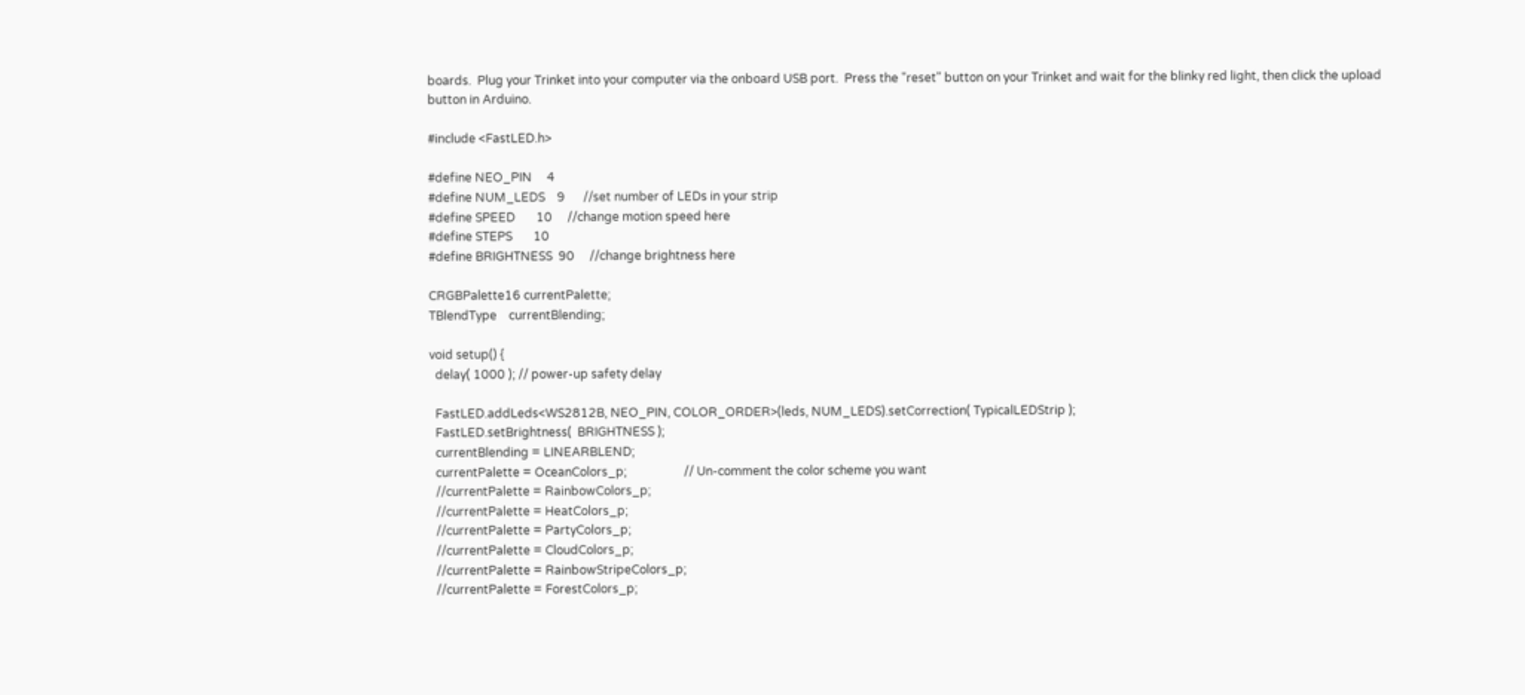boards.  Plug your Trinket into your computer via the onboard USB port.  Press the "reset" button on your Trinket and wait for the blinky red light, then click the upload button in Arduino.

#include <FastLED.h>

#define NEO_PIN     4
#define NUM_LEDS    9      //set number of LEDs in your strip
#define SPEED       10     //change motion speed here
#define STEPS       10
#define BRIGHTNESS  90     //change brightness here

CRGBPalette16 currentPalette;
TBlendType    currentBlending;

void setup() {
  delay( 1000 ); // power-up safety delay

  FastLED.addLeds<WS2812B, NEO_PIN, COLOR_ORDER>(leds, NUM_LEDS).setCorrection( TypicalLEDStrip );
  FastLED.setBrightness(  BRIGHTNESS );
  currentBlending = LINEARBLEND;
  currentPalette = OceanColors_p;                   // Un-comment the color scheme you want
  //currentPalette = RainbowColors_p;
  //currentPalette = HeatColors_p;
  //currentPalette = PartyColors_p;
  //currentPalette = CloudColors_p;
  //currentPalette = RainbowStripeColors_p;
  //currentPalette = ForestColors_p;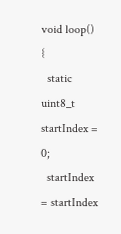void loop() {
  static uint8_t startIndex = 0;
  startIndex = startIndex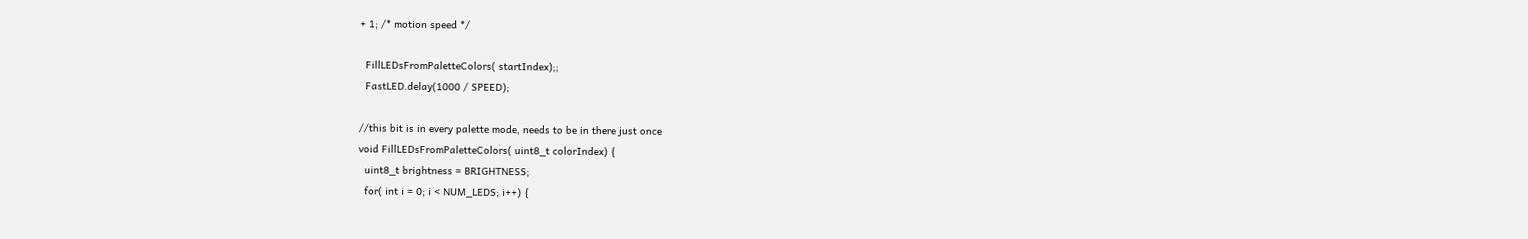+ 1; /* motion speed */

  FillLEDsFromPaletteColors( startIndex);;
  FastLED.delay(1000 / SPEED);

//this bit is in every palette mode, needs to be in there just once
void FillLEDsFromPaletteColors( uint8_t colorIndex) {
  uint8_t brightness = BRIGHTNESS;
  for( int i = 0; i < NUM_LEDS; i++) {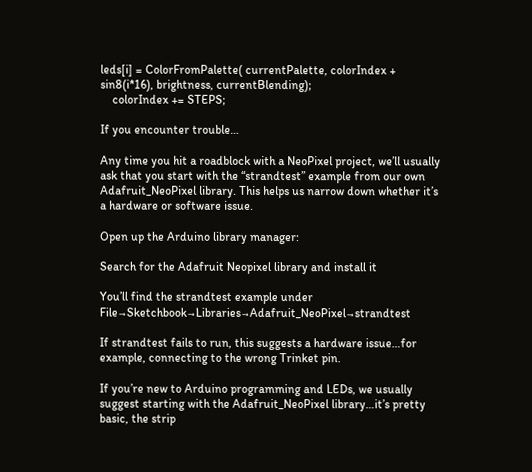leds[i] = ColorFromPalette( currentPalette, colorIndex + sin8(i*16), brightness, currentBlending);
    colorIndex += STEPS;

If you encounter trouble…

Any time you hit a roadblock with a NeoPixel project, we’ll usually ask that you start with the “strandtest” example from our own Adafruit_NeoPixel library. This helps us narrow down whether it’s a hardware or software issue.

Open up the Arduino library manager:

Search for the Adafruit Neopixel library and install it

You’ll find the strandtest example under File→Sketchbook→Libraries→Adafruit_NeoPixel→strandtest

If strandtest fails to run, this suggests a hardware issue…for example, connecting to the wrong Trinket pin.

If you’re new to Arduino programming and LEDs, we usually suggest starting with the Adafruit_NeoPixel library…it’s pretty basic, the strip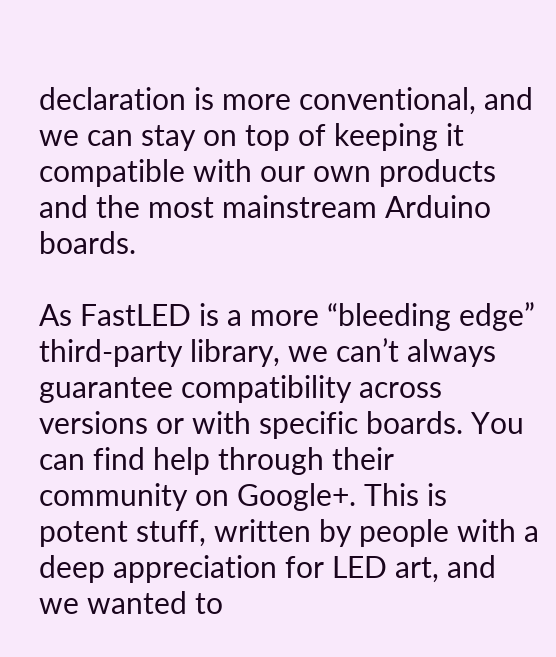declaration is more conventional, and we can stay on top of keeping it compatible with our own products and the most mainstream Arduino boards.

As FastLED is a more “bleeding edge” third-party library, we can’t always guarantee compatibility across versions or with specific boards. You can find help through their community on Google+. This is potent stuff, written by people with a deep appreciation for LED art, and we wanted to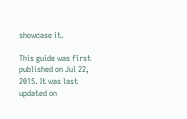showcase it.

This guide was first published on Jul 22, 2015. It was last updated on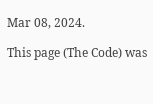Mar 08, 2024.

This page (The Code) was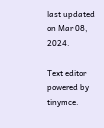last updated on Mar 08, 2024.

Text editor powered by tinymce.